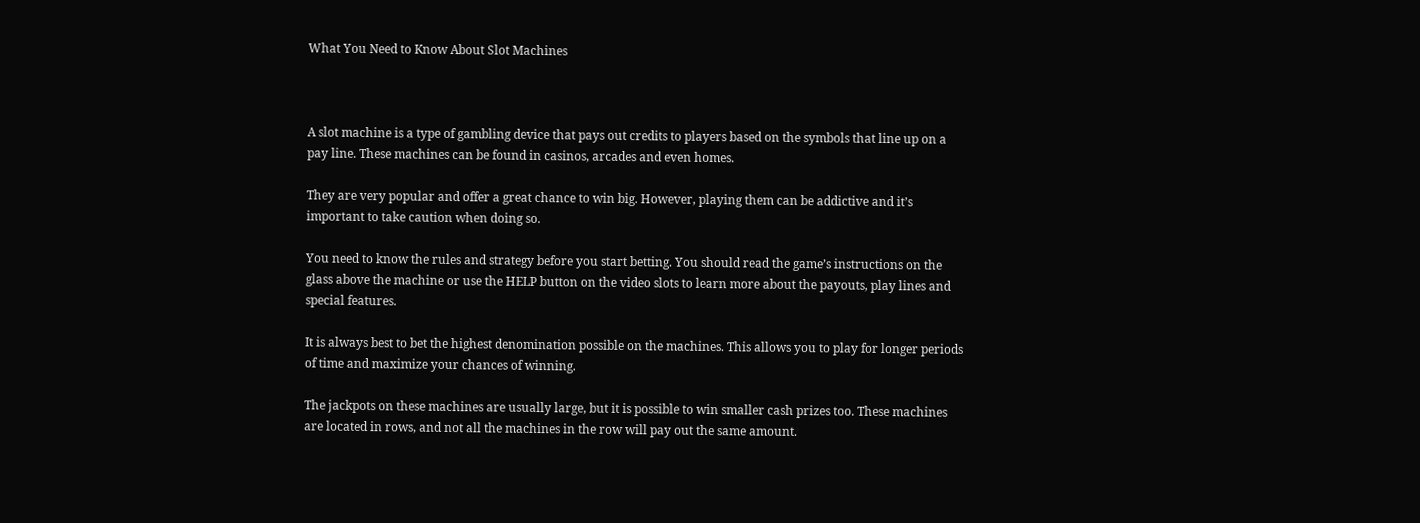What You Need to Know About Slot Machines



A slot machine is a type of gambling device that pays out credits to players based on the symbols that line up on a pay line. These machines can be found in casinos, arcades and even homes.

They are very popular and offer a great chance to win big. However, playing them can be addictive and it’s important to take caution when doing so.

You need to know the rules and strategy before you start betting. You should read the game’s instructions on the glass above the machine or use the HELP button on the video slots to learn more about the payouts, play lines and special features.

It is always best to bet the highest denomination possible on the machines. This allows you to play for longer periods of time and maximize your chances of winning.

The jackpots on these machines are usually large, but it is possible to win smaller cash prizes too. These machines are located in rows, and not all the machines in the row will pay out the same amount.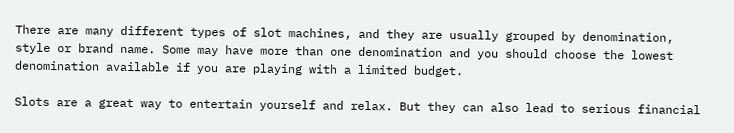There are many different types of slot machines, and they are usually grouped by denomination, style or brand name. Some may have more than one denomination and you should choose the lowest denomination available if you are playing with a limited budget.

Slots are a great way to entertain yourself and relax. But they can also lead to serious financial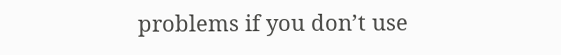problems if you don’t use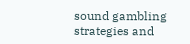sound gambling strategies and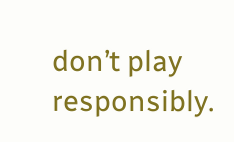don’t play responsibly.